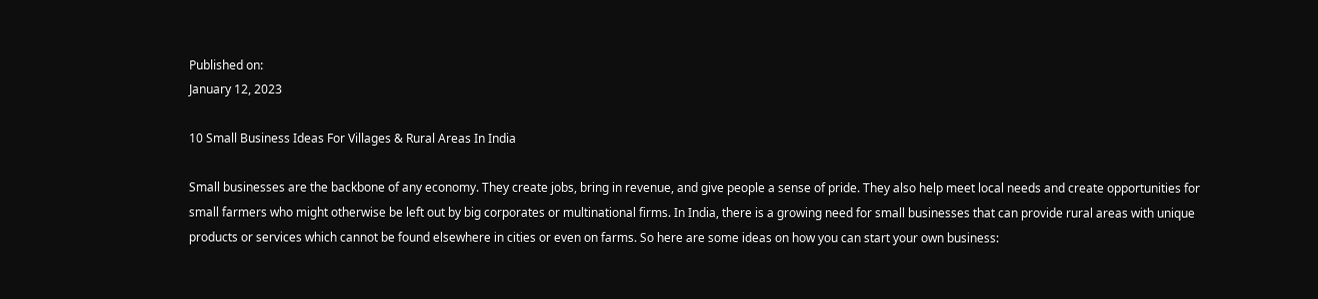Published on:
January 12, 2023

10 Small Business Ideas For Villages & Rural Areas In India

Small businesses are the backbone of any economy. They create jobs, bring in revenue, and give people a sense of pride. They also help meet local needs and create opportunities for small farmers who might otherwise be left out by big corporates or multinational firms. In India, there is a growing need for small businesses that can provide rural areas with unique products or services which cannot be found elsewhere in cities or even on farms. So here are some ideas on how you can start your own business: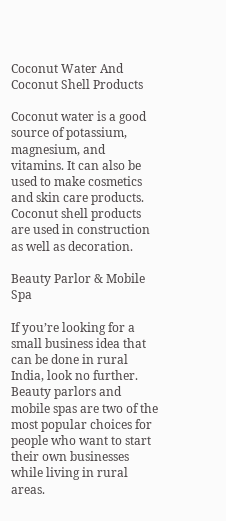Coconut Water And Coconut Shell Products

Coconut water is a good source of potassium, magnesium, and vitamins. It can also be used to make cosmetics and skin care products. Coconut shell products are used in construction as well as decoration.

Beauty Parlor & Mobile Spa

If you’re looking for a small business idea that can be done in rural India, look no further. Beauty parlors and mobile spas are two of the most popular choices for people who want to start their own businesses while living in rural areas.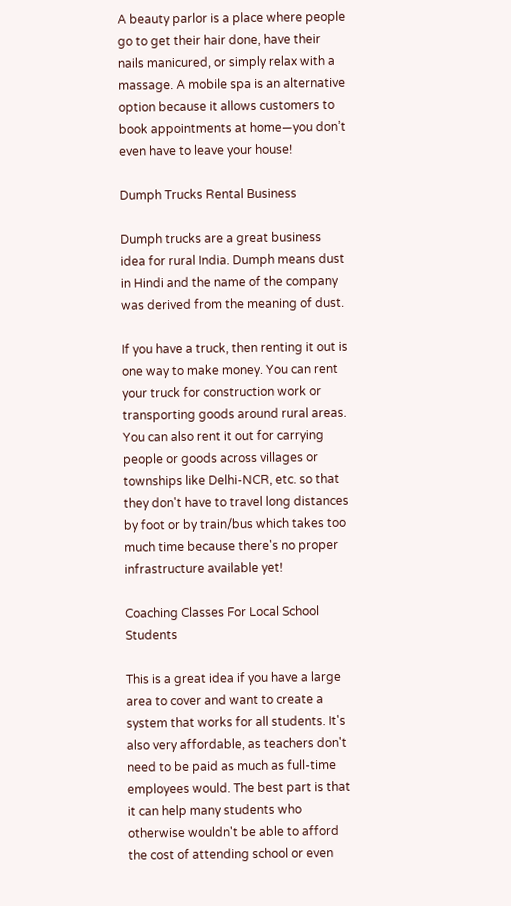A beauty parlor is a place where people go to get their hair done, have their nails manicured, or simply relax with a massage. A mobile spa is an alternative option because it allows customers to book appointments at home—you don’t even have to leave your house!

Dumph Trucks Rental Business

Dumph trucks are a great business idea for rural India. Dumph means dust in Hindi and the name of the company was derived from the meaning of dust.

If you have a truck, then renting it out is one way to make money. You can rent your truck for construction work or transporting goods around rural areas. You can also rent it out for carrying people or goods across villages or townships like Delhi-NCR, etc. so that they don't have to travel long distances by foot or by train/bus which takes too much time because there's no proper infrastructure available yet!

Coaching Classes For Local School Students

This is a great idea if you have a large area to cover and want to create a system that works for all students. It's also very affordable, as teachers don't need to be paid as much as full-time employees would. The best part is that it can help many students who otherwise wouldn't be able to afford the cost of attending school or even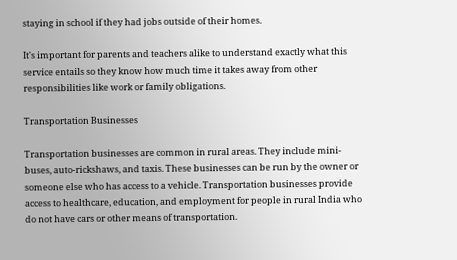staying in school if they had jobs outside of their homes.

It's important for parents and teachers alike to understand exactly what this service entails so they know how much time it takes away from other responsibilities like work or family obligations.

Transportation Businesses

Transportation businesses are common in rural areas. They include mini-buses, auto-rickshaws, and taxis. These businesses can be run by the owner or someone else who has access to a vehicle. Transportation businesses provide access to healthcare, education, and employment for people in rural India who do not have cars or other means of transportation.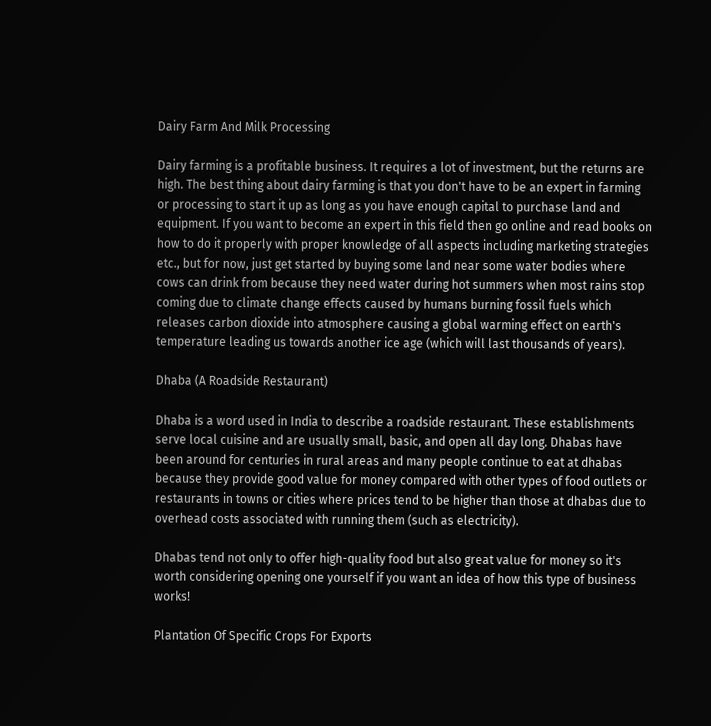Dairy Farm And Milk Processing

Dairy farming is a profitable business. It requires a lot of investment, but the returns are high. The best thing about dairy farming is that you don't have to be an expert in farming or processing to start it up as long as you have enough capital to purchase land and equipment. If you want to become an expert in this field then go online and read books on how to do it properly with proper knowledge of all aspects including marketing strategies etc., but for now, just get started by buying some land near some water bodies where cows can drink from because they need water during hot summers when most rains stop coming due to climate change effects caused by humans burning fossil fuels which releases carbon dioxide into atmosphere causing a global warming effect on earth's temperature leading us towards another ice age (which will last thousands of years).

Dhaba (A Roadside Restaurant)

Dhaba is a word used in India to describe a roadside restaurant. These establishments serve local cuisine and are usually small, basic, and open all day long. Dhabas have been around for centuries in rural areas and many people continue to eat at dhabas because they provide good value for money compared with other types of food outlets or restaurants in towns or cities where prices tend to be higher than those at dhabas due to overhead costs associated with running them (such as electricity).

Dhabas tend not only to offer high-quality food but also great value for money so it's worth considering opening one yourself if you want an idea of how this type of business works!

Plantation Of Specific Crops For Exports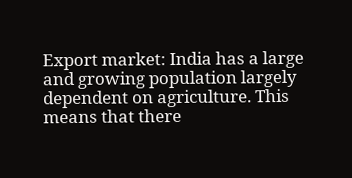Export market: India has a large and growing population largely dependent on agriculture. This means that there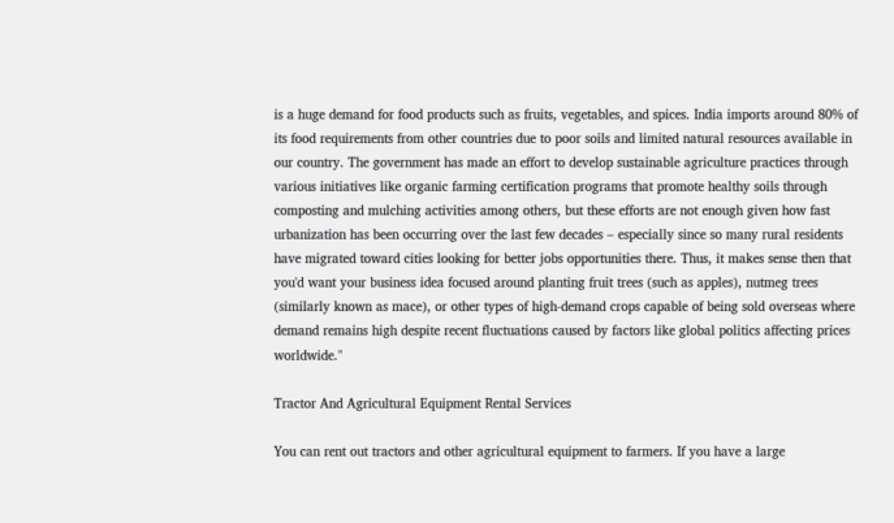is a huge demand for food products such as fruits, vegetables, and spices. India imports around 80% of its food requirements from other countries due to poor soils and limited natural resources available in our country. The government has made an effort to develop sustainable agriculture practices through various initiatives like organic farming certification programs that promote healthy soils through composting and mulching activities among others, but these efforts are not enough given how fast urbanization has been occurring over the last few decades – especially since so many rural residents have migrated toward cities looking for better jobs opportunities there. Thus, it makes sense then that you'd want your business idea focused around planting fruit trees (such as apples), nutmeg trees (similarly known as mace), or other types of high-demand crops capable of being sold overseas where demand remains high despite recent fluctuations caused by factors like global politics affecting prices worldwide."

Tractor And Agricultural Equipment Rental Services

You can rent out tractors and other agricultural equipment to farmers. If you have a large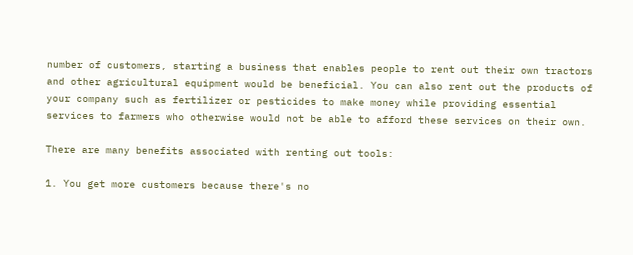number of customers, starting a business that enables people to rent out their own tractors and other agricultural equipment would be beneficial. You can also rent out the products of your company such as fertilizer or pesticides to make money while providing essential services to farmers who otherwise would not be able to afford these services on their own.

There are many benefits associated with renting out tools:

1. You get more customers because there's no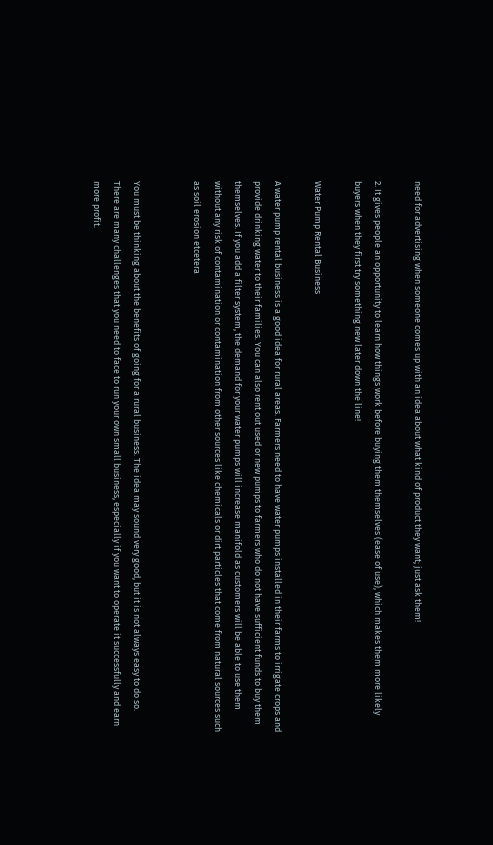need for advertising when someone comes up with an idea about what kind of product they want; just ask them!

2. It gives people an opportunity to learn how things work before buying them themselves (ease of use), which makes them more likely buyers when they first try something new later down the line!

Water Pump Rental Business

A water pump rental business is a good idea for rural areas. Farmers need to have water pumps installed in their farms to irrigate crops and provide drinking water to their families. You can also rent out used or new pumps to farmers who do not have sufficient funds to buy them themselves. If you add a filter system, the demand for your water pumps will increase manifold as customers will be able to use them without any risk of contamination or contamination from other sources like chemicals or dirt particles that come from natural sources such as soil erosion etcetera


You must be thinking about the benefits of going for a rural business. The idea may sound very good, but it is not always easy to do so. There are many challenges that you need to face to run your own small business, especially if you want to operate it successfully and earn more profit.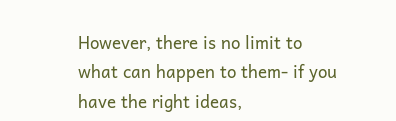However, there is no limit to what can happen to them- if you have the right ideas,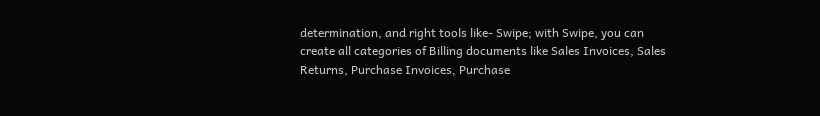determination, and right tools like- Swipe; with Swipe, you can create all categories of Billing documents like Sales Invoices, Sales Returns, Purchase Invoices, Purchase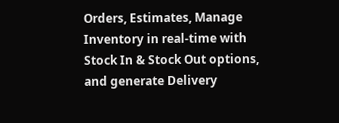Orders, Estimates, Manage Inventory in real-time with Stock In & Stock Out options, and generate Delivery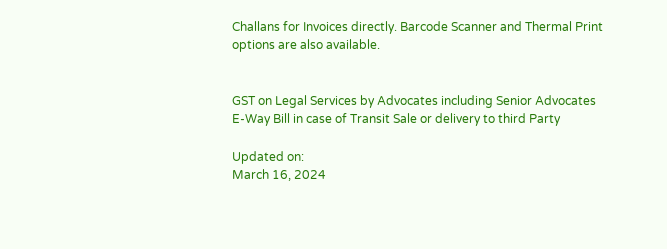Challans for Invoices directly. Barcode Scanner and Thermal Print options are also available.


GST on Legal Services by Advocates including Senior Advocates
E-Way Bill in case of Transit Sale or delivery to third Party

Updated on:
March 16, 2024